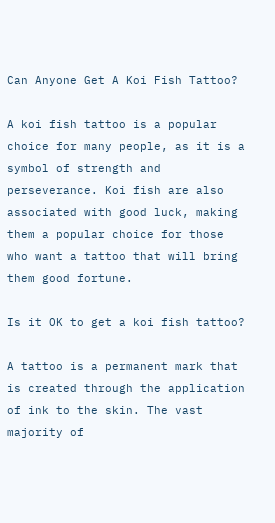Can Anyone Get A Koi Fish Tattoo?

A koi fish tattoo is a popular choice for many people, as it is a symbol of strength and perseverance. Koi fish are also associated with good luck, making them a popular choice for those who want a tattoo that will bring them good fortune.

Is it OK to get a koi fish tattoo?

A tattoo is a permanent mark that is created through the application of ink to the skin. The vast majority of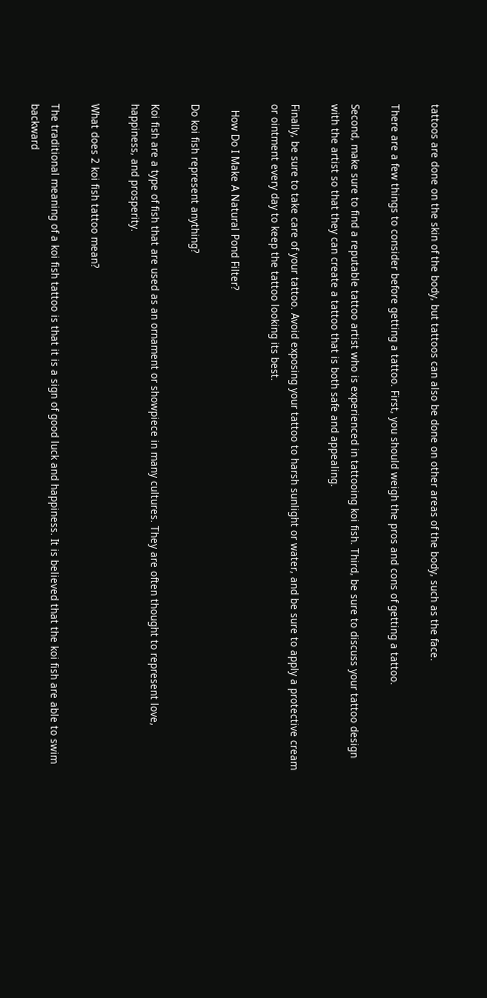tattoos are done on the skin of the body, but tattoos can also be done on other areas of the body, such as the face.

There are a few things to consider before getting a tattoo. First, you should weigh the pros and cons of getting a tattoo.

Second, make sure to find a reputable tattoo artist who is experienced in tattooing koi fish. Third, be sure to discuss your tattoo design with the artist so that they can create a tattoo that is both safe and appealing.

Finally, be sure to take care of your tattoo. Avoid exposing your tattoo to harsh sunlight or water, and be sure to apply a protective cream or ointment every day to keep the tattoo looking its best.

  How Do I Make A Natural Pond Filter?

Do koi fish represent anything?

Koi fish are a type of fish that are used as an ornament or showpiece in many cultures. They are often thought to represent love, happiness, and prosperity.

What does 2 koi fish tattoo mean?

The traditional meaning of a koi fish tattoo is that it is a sign of good luck and happiness. It is believed that the koi fish are able to swim backward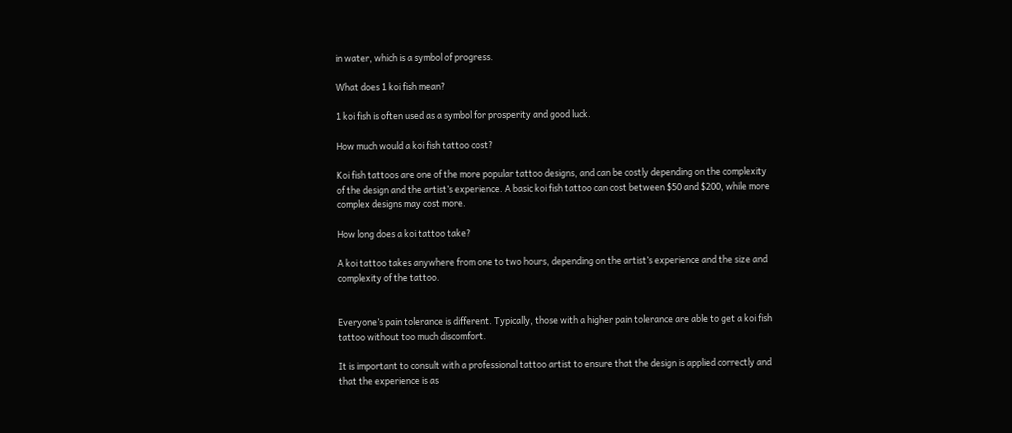in water, which is a symbol of progress.

What does 1 koi fish mean?

1 koi fish is often used as a symbol for prosperity and good luck.

How much would a koi fish tattoo cost?

Koi fish tattoos are one of the more popular tattoo designs, and can be costly depending on the complexity of the design and the artist’s experience. A basic koi fish tattoo can cost between $50 and $200, while more complex designs may cost more.

How long does a koi tattoo take?

A koi tattoo takes anywhere from one to two hours, depending on the artist’s experience and the size and complexity of the tattoo.


Everyone’s pain tolerance is different. Typically, those with a higher pain tolerance are able to get a koi fish tattoo without too much discomfort.

It is important to consult with a professional tattoo artist to ensure that the design is applied correctly and that the experience is as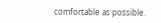comfortable as possible.